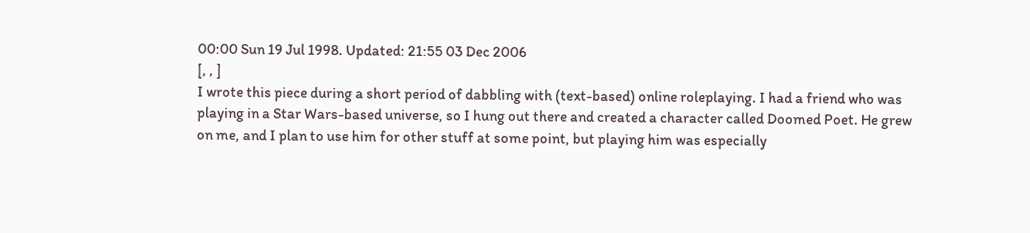00:00 Sun 19 Jul 1998. Updated: 21:55 03 Dec 2006
[, , ]
I wrote this piece during a short period of dabbling with (text-based) online roleplaying. I had a friend who was playing in a Star Wars-based universe, so I hung out there and created a character called Doomed Poet. He grew on me, and I plan to use him for other stuff at some point, but playing him was especially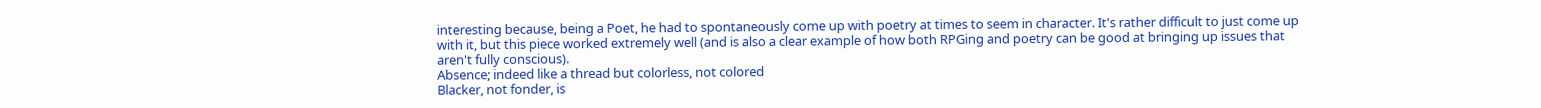interesting because, being a Poet, he had to spontaneously come up with poetry at times to seem in character. It's rather difficult to just come up with it, but this piece worked extremely well (and is also a clear example of how both RPGing and poetry can be good at bringing up issues that aren't fully conscious).
Absence; indeed like a thread but colorless, not colored
Blacker, not fonder, is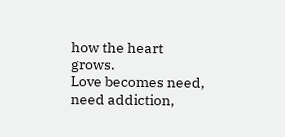how the heart grows.
Love becomes need, need addiction,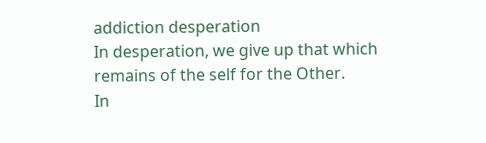addiction desperation
In desperation, we give up that which remains of the self for the Other.
In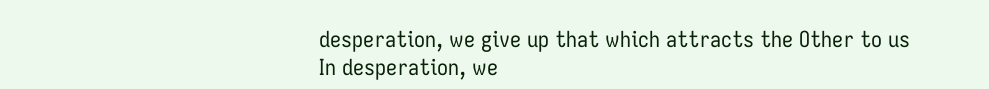desperation, we give up that which attracts the Other to us
In desperation, we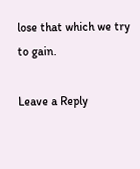lose that which we try to gain.

Leave a Reply